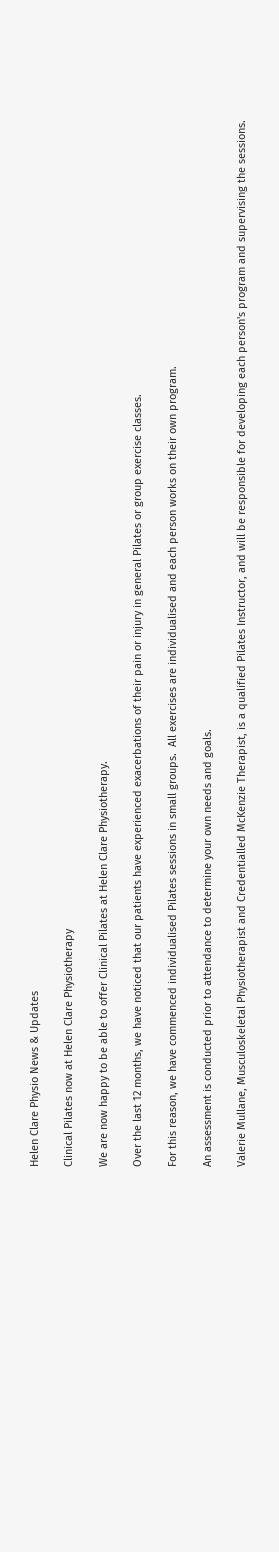Helen Clare Physio News & Updates

Clinical Pilates now at Helen Clare Physiotherapy

We are now happy to be able to offer Clinical Pilates at Helen Clare Physiotherapy.

Over the last 12 months, we have noticed that our patients have experienced exacerbations of their pain or injury in general Pilates or group exercise classes.

For this reason, we have commenced individualised Pilates sessions in small groups.  All exercises are individualised and each person works on their own program.

An assessment is conducted prior to attendance to determine your own needs and goals.

Valerie Mullane, Musculoskeletal Physiotherapist and Credentialled McKenzie Therapist, is a qualified Pilates Instructor, and will be responsible for developing each person's program and supervising the sessions.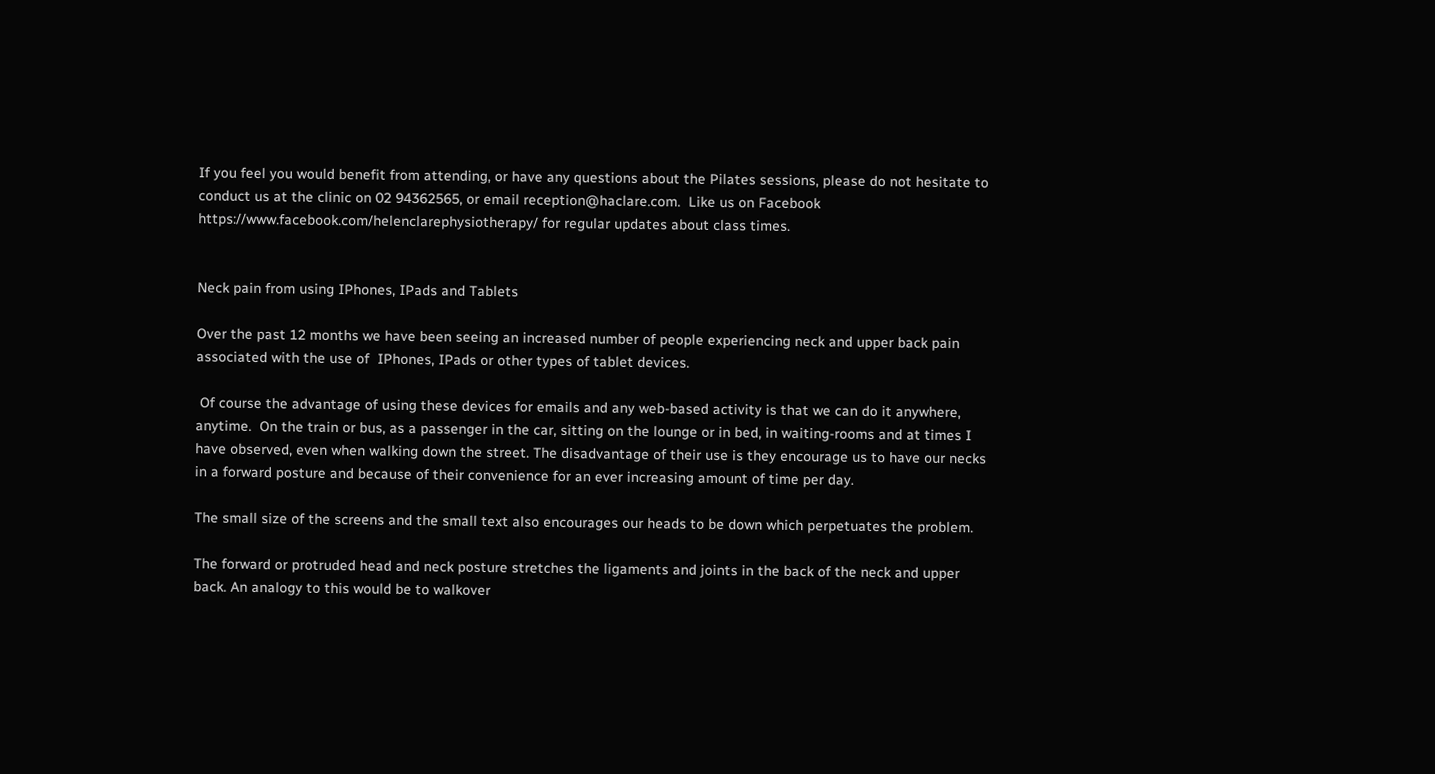If you feel you would benefit from attending, or have any questions about the Pilates sessions, please do not hesitate to conduct us at the clinic on 02 94362565, or email reception@haclare.com.  Like us on Facebook https://www.facebook.com/helenclarephysiotherapy/ for regular updates about class times.


Neck pain from using IPhones, IPads and Tablets

Over the past 12 months we have been seeing an increased number of people experiencing neck and upper back pain associated with the use of  IPhones, IPads or other types of tablet devices.

 Of course the advantage of using these devices for emails and any web-based activity is that we can do it anywhere, anytime.  On the train or bus, as a passenger in the car, sitting on the lounge or in bed, in waiting-rooms and at times I have observed, even when walking down the street. The disadvantage of their use is they encourage us to have our necks in a forward posture and because of their convenience for an ever increasing amount of time per day.

The small size of the screens and the small text also encourages our heads to be down which perpetuates the problem.

The forward or protruded head and neck posture stretches the ligaments and joints in the back of the neck and upper back. An analogy to this would be to walkover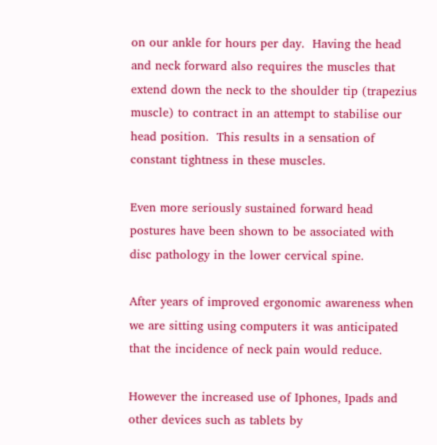on our ankle for hours per day.  Having the head and neck forward also requires the muscles that extend down the neck to the shoulder tip (trapezius muscle) to contract in an attempt to stabilise our head position.  This results in a sensation of constant tightness in these muscles.

Even more seriously sustained forward head postures have been shown to be associated with disc pathology in the lower cervical spine.

After years of improved ergonomic awareness when we are sitting using computers it was anticipated that the incidence of neck pain would reduce.

However the increased use of Iphones, Ipads and other devices such as tablets by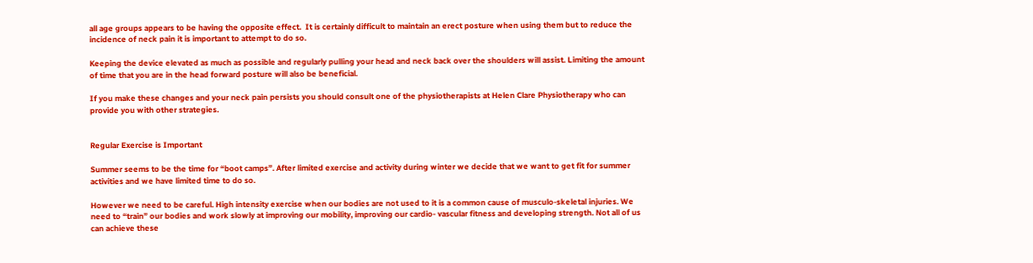all age groups appears to be having the opposite effect.  It is certainly difficult to maintain an erect posture when using them but to reduce the incidence of neck pain it is important to attempt to do so.

Keeping the device elevated as much as possible and regularly pulling your head and neck back over the shoulders will assist. Limiting the amount of time that you are in the head forward posture will also be beneficial.

If you make these changes and your neck pain persists you should consult one of the physiotherapists at Helen Clare Physiotherapy who can provide you with other strategies.


Regular Exercise is Important

Summer seems to be the time for “boot camps”. After limited exercise and activity during winter we decide that we want to get fit for summer activities and we have limited time to do so.

However we need to be careful. High intensity exercise when our bodies are not used to it is a common cause of musculo-skeletal injuries. We need to “train” our bodies and work slowly at improving our mobility, improving our cardio- vascular fitness and developing strength. Not all of us can achieve these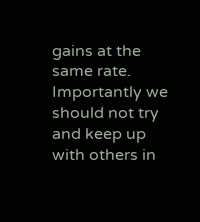gains at the same rate. Importantly we should not try and keep up with others in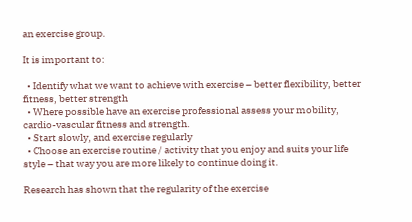an exercise group.

It is important to:

  • Identify what we want to achieve with exercise – better flexibility, better fitness, better strength
  • Where possible have an exercise professional assess your mobility, cardio-vascular fitness and strength.
  • Start slowly, and exercise regularly
  • Choose an exercise routine / activity that you enjoy and suits your life style – that way you are more likely to continue doing it.

Research has shown that the regularity of the exercise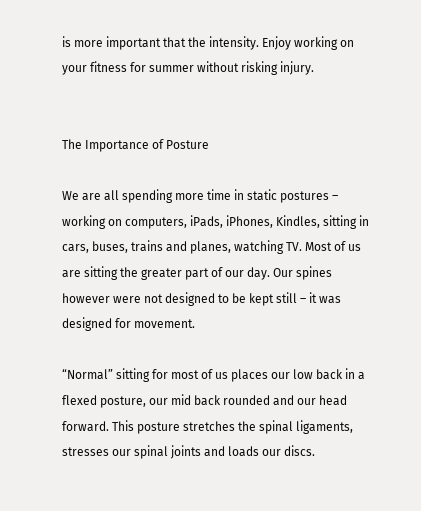is more important that the intensity. Enjoy working on your fitness for summer without risking injury.


The Importance of Posture

We are all spending more time in static postures – working on computers, iPads, iPhones, Kindles, sitting in cars, buses, trains and planes, watching TV. Most of us are sitting the greater part of our day. Our spines however were not designed to be kept still – it was designed for movement.

“Normal” sitting for most of us places our low back in a flexed posture, our mid back rounded and our head forward. This posture stretches the spinal ligaments, stresses our spinal joints and loads our discs.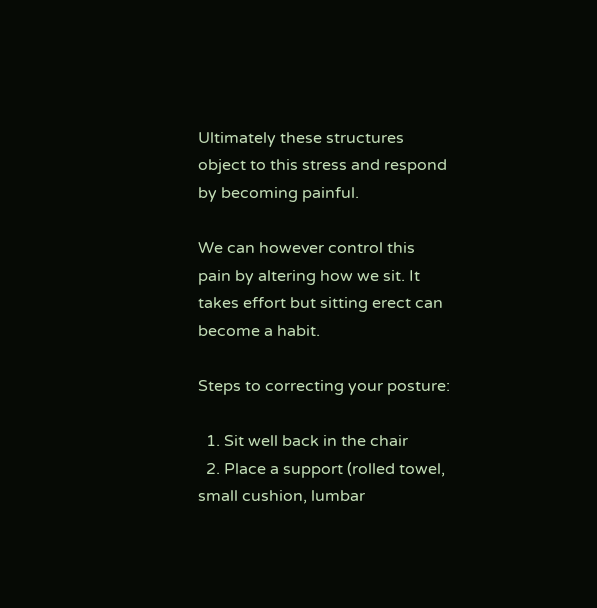Ultimately these structures object to this stress and respond by becoming painful.

We can however control this pain by altering how we sit. It takes effort but sitting erect can become a habit.

Steps to correcting your posture:

  1. Sit well back in the chair
  2. Place a support (rolled towel, small cushion, lumbar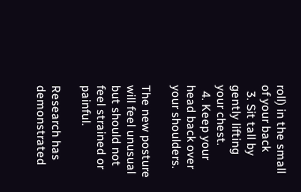roll) in the small of your back
  3. Sit tall by gently lifting your chest.
  4. Keep your head back over your shoulders.

The new posture will feel unusual but should not feel strained or painful.

Research has demonstrated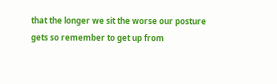that the longer we sit the worse our posture gets so remember to get up from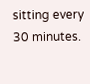sitting every 30 minutes.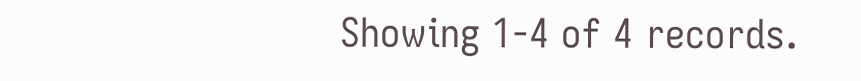Showing 1-4 of 4 records.